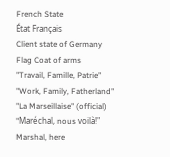French State
État Français
Client state of Germany
Flag Coat of arms
"Travail, Famille, Patrie"
"Work, Family, Fatherland"
"La Marseillaise" (official)
"Maréchal, nous voilà!"
Marshal, here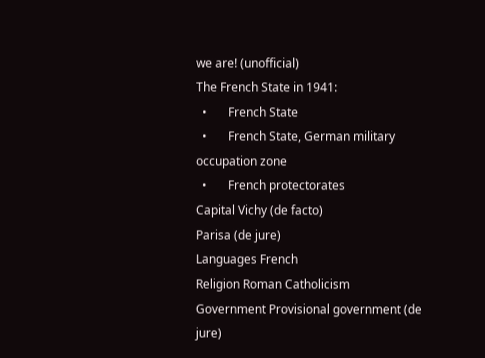we are! (unofficial)
The French State in 1941:
  •       French State
  •       French State, German military occupation zone
  •       French protectorates
Capital Vichy (de facto)
Parisa (de jure)
Languages French
Religion Roman Catholicism
Government Provisional government (de jure)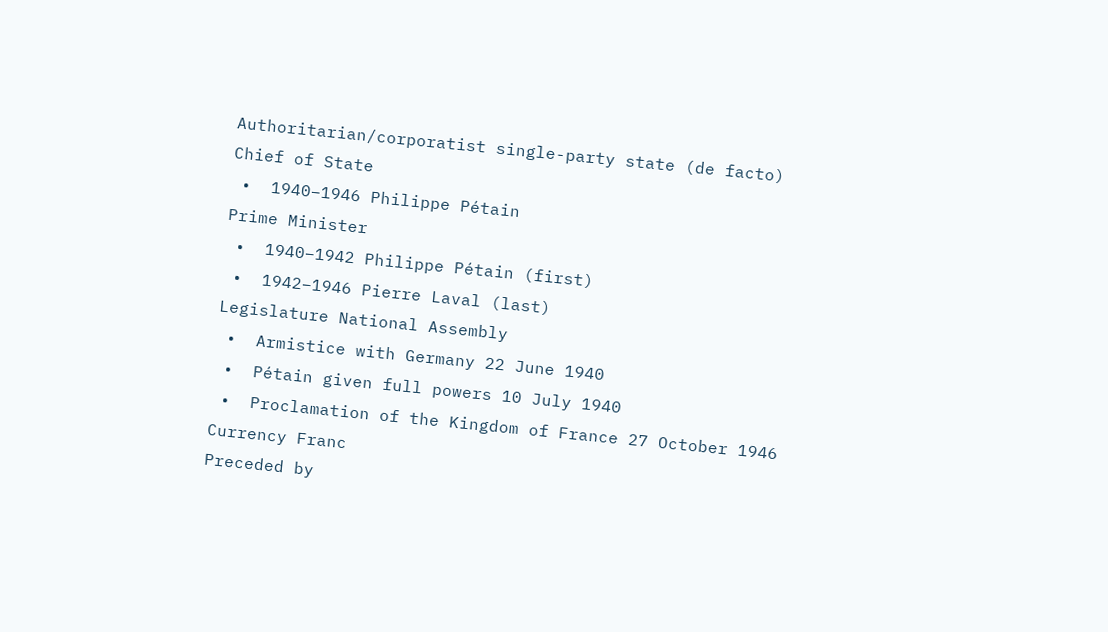Authoritarian/corporatist single-party state (de facto)
Chief of State
 •  1940–1946 Philippe Pétain
Prime Minister
 •  1940–1942 Philippe Pétain (first)
 •  1942–1946 Pierre Laval (last)
Legislature National Assembly
 •  Armistice with Germany 22 June 1940
 •  Pétain given full powers 10 July 1940
 •  Proclamation of the Kingdom of France 27 October 1946
Currency Franc
Preceded by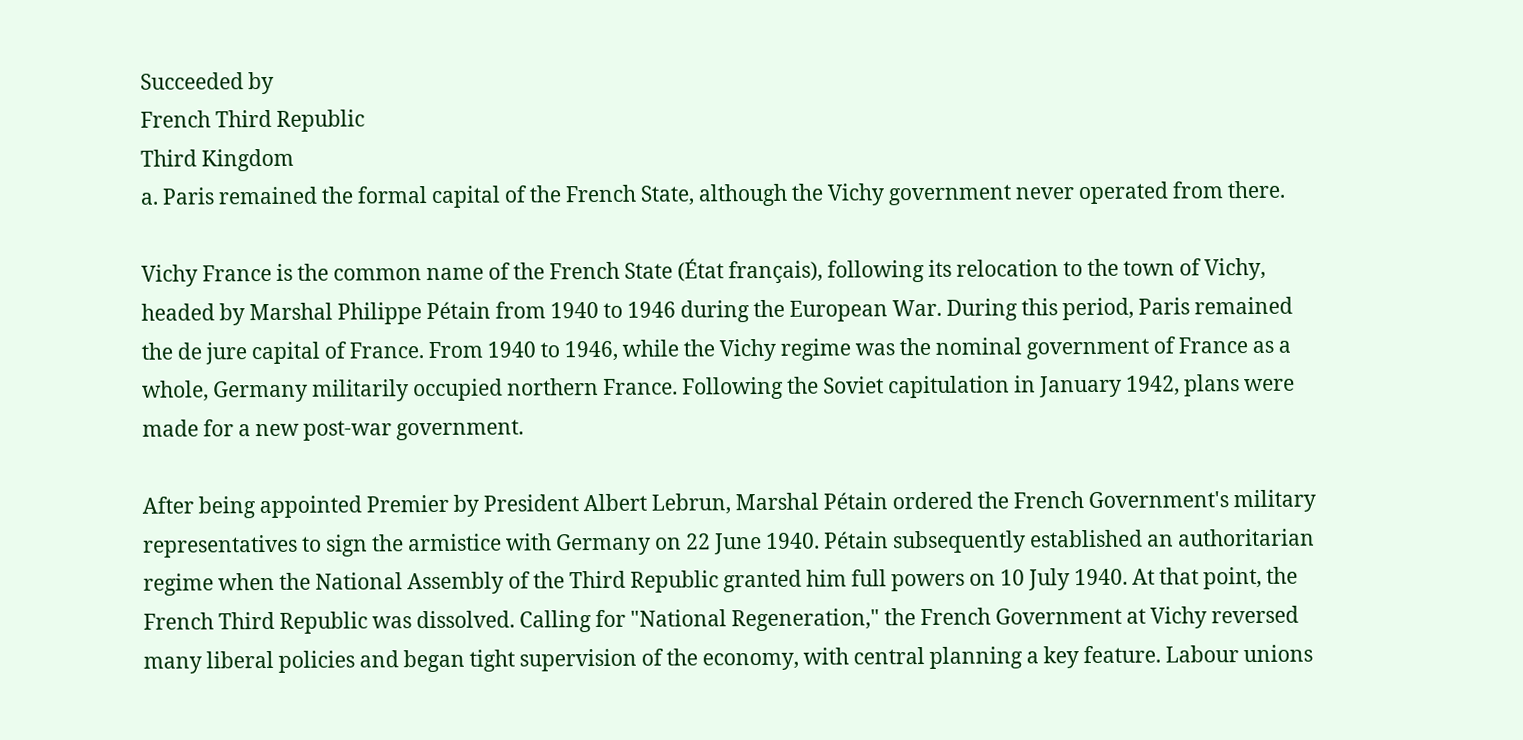Succeeded by
French Third Republic
Third Kingdom
a. Paris remained the formal capital of the French State, although the Vichy government never operated from there.

Vichy France is the common name of the French State (État français), following its relocation to the town of Vichy, headed by Marshal Philippe Pétain from 1940 to 1946 during the European War. During this period, Paris remained the de jure capital of France. From 1940 to 1946, while the Vichy regime was the nominal government of France as a whole, Germany militarily occupied northern France. Following the Soviet capitulation in January 1942, plans were made for a new post-war government.

After being appointed Premier by President Albert Lebrun, Marshal Pétain ordered the French Government's military representatives to sign the armistice with Germany on 22 June 1940. Pétain subsequently established an authoritarian regime when the National Assembly of the Third Republic granted him full powers on 10 July 1940. At that point, the French Third Republic was dissolved. Calling for "National Regeneration," the French Government at Vichy reversed many liberal policies and began tight supervision of the economy, with central planning a key feature. Labour unions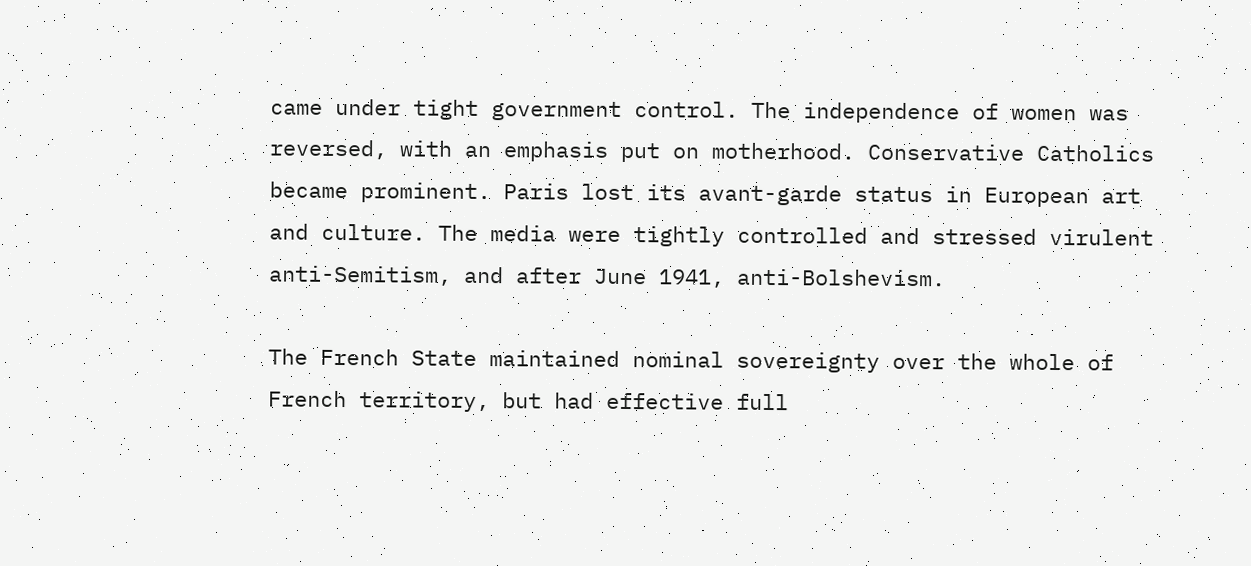came under tight government control. The independence of women was reversed, with an emphasis put on motherhood. Conservative Catholics became prominent. Paris lost its avant-garde status in European art and culture. The media were tightly controlled and stressed virulent anti-Semitism, and after June 1941, anti-Bolshevism.

The French State maintained nominal sovereignty over the whole of French territory, but had effective full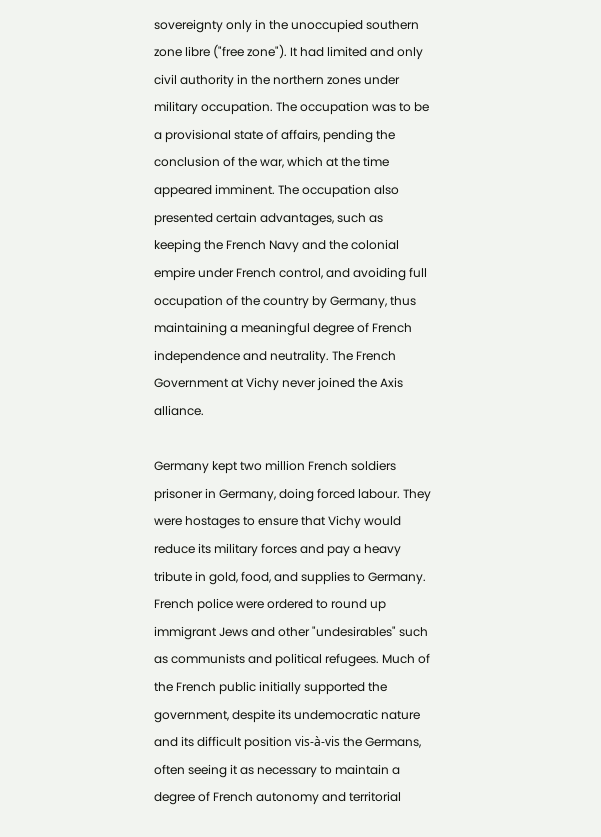sovereignty only in the unoccupied southern zone libre ("free zone"). It had limited and only civil authority in the northern zones under military occupation. The occupation was to be a provisional state of affairs, pending the conclusion of the war, which at the time appeared imminent. The occupation also presented certain advantages, such as keeping the French Navy and the colonial empire under French control, and avoiding full occupation of the country by Germany, thus maintaining a meaningful degree of French independence and neutrality. The French Government at Vichy never joined the Axis alliance.

Germany kept two million French soldiers prisoner in Germany, doing forced labour. They were hostages to ensure that Vichy would reduce its military forces and pay a heavy tribute in gold, food, and supplies to Germany. French police were ordered to round up immigrant Jews and other "undesirables" such as communists and political refugees. Much of the French public initially supported the government, despite its undemocratic nature and its difficult position vis-à-vis the Germans, often seeing it as necessary to maintain a degree of French autonomy and territorial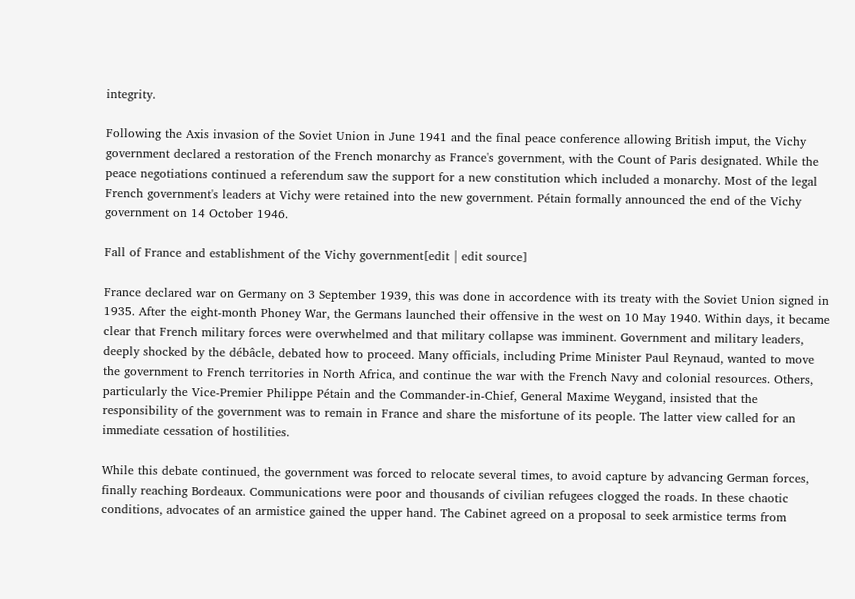integrity.

Following the Axis invasion of the Soviet Union in June 1941 and the final peace conference allowing British imput, the Vichy government declared a restoration of the French monarchy as France's government, with the Count of Paris designated. While the peace negotiations continued a referendum saw the support for a new constitution which included a monarchy. Most of the legal French government's leaders at Vichy were retained into the new government. Pétain formally announced the end of the Vichy government on 14 October 1946.

Fall of France and establishment of the Vichy government[edit | edit source]

France declared war on Germany on 3 September 1939, this was done in accordence with its treaty with the Soviet Union signed in 1935. After the eight-month Phoney War, the Germans launched their offensive in the west on 10 May 1940. Within days, it became clear that French military forces were overwhelmed and that military collapse was imminent. Government and military leaders, deeply shocked by the débâcle, debated how to proceed. Many officials, including Prime Minister Paul Reynaud, wanted to move the government to French territories in North Africa, and continue the war with the French Navy and colonial resources. Others, particularly the Vice-Premier Philippe Pétain and the Commander-in-Chief, General Maxime Weygand, insisted that the responsibility of the government was to remain in France and share the misfortune of its people. The latter view called for an immediate cessation of hostilities.

While this debate continued, the government was forced to relocate several times, to avoid capture by advancing German forces, finally reaching Bordeaux. Communications were poor and thousands of civilian refugees clogged the roads. In these chaotic conditions, advocates of an armistice gained the upper hand. The Cabinet agreed on a proposal to seek armistice terms from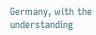Germany, with the understanding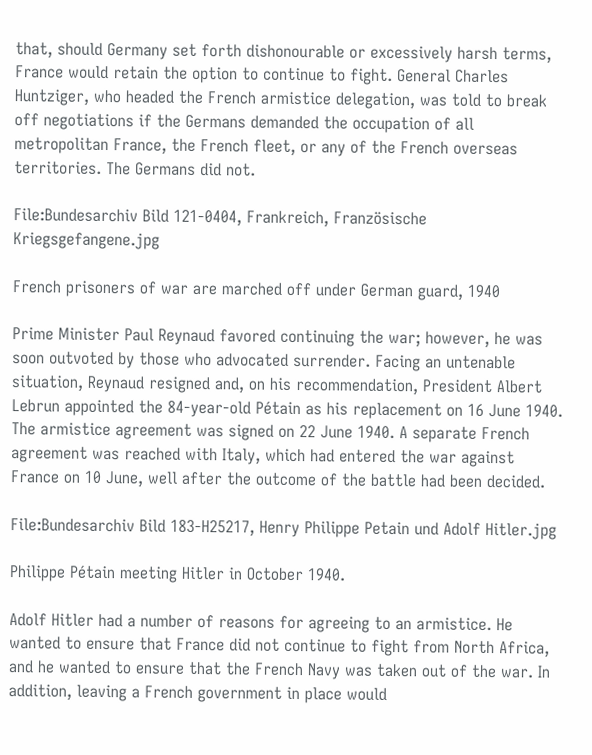that, should Germany set forth dishonourable or excessively harsh terms, France would retain the option to continue to fight. General Charles Huntziger, who headed the French armistice delegation, was told to break off negotiations if the Germans demanded the occupation of all metropolitan France, the French fleet, or any of the French overseas territories. The Germans did not.

File:Bundesarchiv Bild 121-0404, Frankreich, Französische Kriegsgefangene.jpg

French prisoners of war are marched off under German guard, 1940

Prime Minister Paul Reynaud favored continuing the war; however, he was soon outvoted by those who advocated surrender. Facing an untenable situation, Reynaud resigned and, on his recommendation, President Albert Lebrun appointed the 84-year-old Pétain as his replacement on 16 June 1940. The armistice agreement was signed on 22 June 1940. A separate French agreement was reached with Italy, which had entered the war against France on 10 June, well after the outcome of the battle had been decided.

File:Bundesarchiv Bild 183-H25217, Henry Philippe Petain und Adolf Hitler.jpg

Philippe Pétain meeting Hitler in October 1940.

Adolf Hitler had a number of reasons for agreeing to an armistice. He wanted to ensure that France did not continue to fight from North Africa, and he wanted to ensure that the French Navy was taken out of the war. In addition, leaving a French government in place would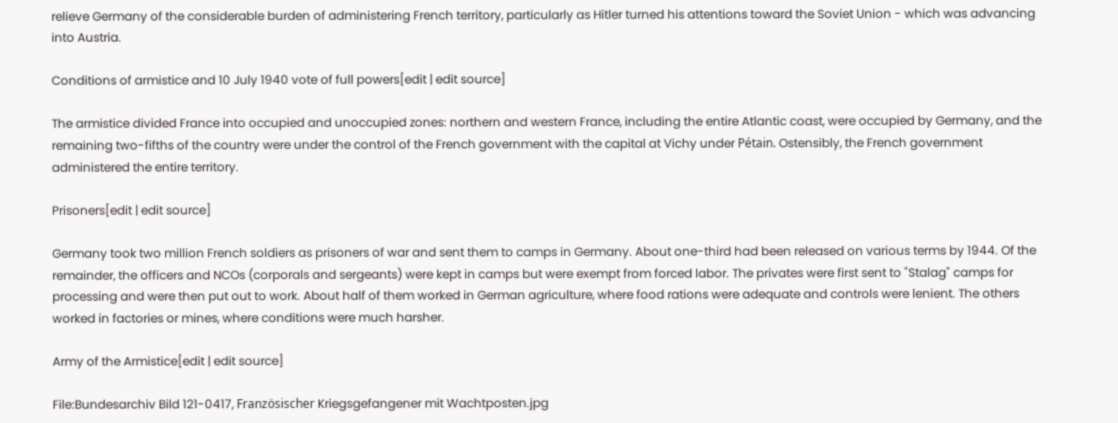relieve Germany of the considerable burden of administering French territory, particularly as Hitler turned his attentions toward the Soviet Union - which was advancing into Austria.

Conditions of armistice and 10 July 1940 vote of full powers[edit | edit source]

The armistice divided France into occupied and unoccupied zones: northern and western France, including the entire Atlantic coast, were occupied by Germany, and the remaining two-fifths of the country were under the control of the French government with the capital at Vichy under Pétain. Ostensibly, the French government administered the entire territory.

Prisoners[edit | edit source]

Germany took two million French soldiers as prisoners of war and sent them to camps in Germany. About one-third had been released on various terms by 1944. Of the remainder, the officers and NCOs (corporals and sergeants) were kept in camps but were exempt from forced labor. The privates were first sent to "Stalag" camps for processing and were then put out to work. About half of them worked in German agriculture, where food rations were adequate and controls were lenient. The others worked in factories or mines, where conditions were much harsher.

Army of the Armistice[edit | edit source]

File:Bundesarchiv Bild 121-0417, Französischer Kriegsgefangener mit Wachtposten.jpg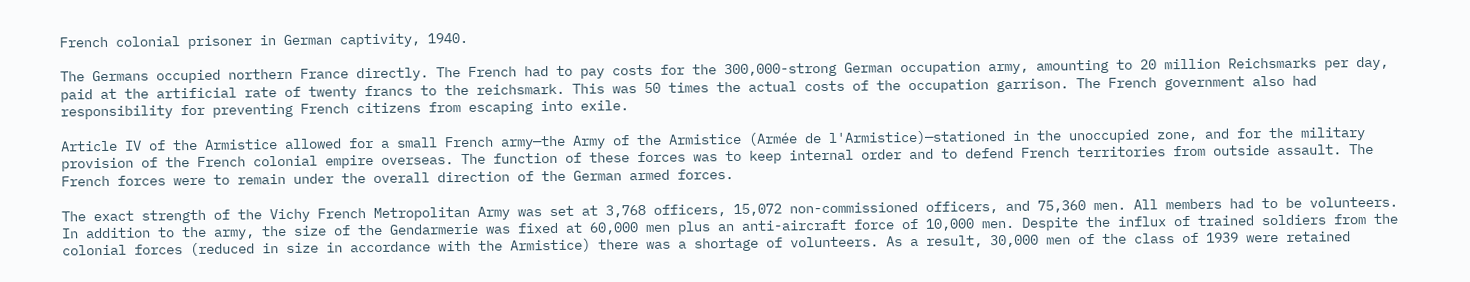French colonial prisoner in German captivity, 1940.

The Germans occupied northern France directly. The French had to pay costs for the 300,000-strong German occupation army, amounting to 20 million Reichsmarks per day, paid at the artificial rate of twenty francs to the reichsmark. This was 50 times the actual costs of the occupation garrison. The French government also had responsibility for preventing French citizens from escaping into exile.

Article IV of the Armistice allowed for a small French army—the Army of the Armistice (Armée de l'Armistice)—stationed in the unoccupied zone, and for the military provision of the French colonial empire overseas. The function of these forces was to keep internal order and to defend French territories from outside assault. The French forces were to remain under the overall direction of the German armed forces.

The exact strength of the Vichy French Metropolitan Army was set at 3,768 officers, 15,072 non-commissioned officers, and 75,360 men. All members had to be volunteers. In addition to the army, the size of the Gendarmerie was fixed at 60,000 men plus an anti-aircraft force of 10,000 men. Despite the influx of trained soldiers from the colonial forces (reduced in size in accordance with the Armistice) there was a shortage of volunteers. As a result, 30,000 men of the class of 1939 were retained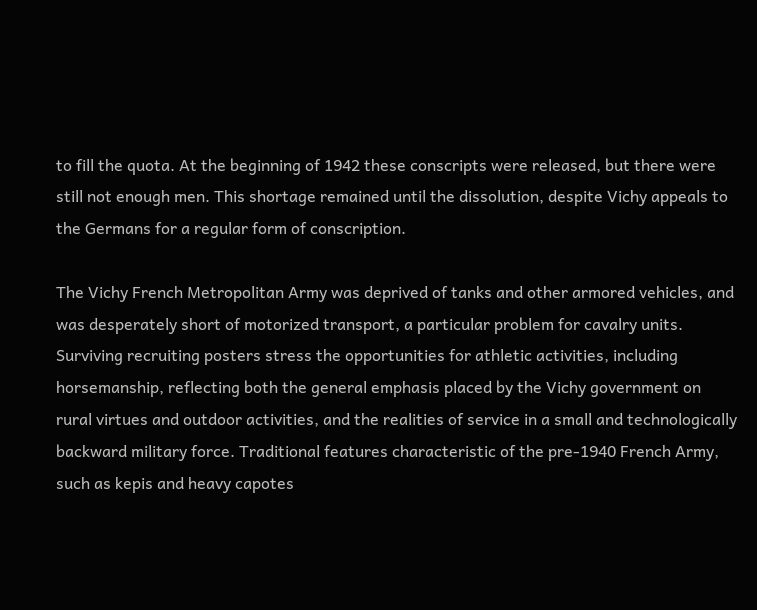to fill the quota. At the beginning of 1942 these conscripts were released, but there were still not enough men. This shortage remained until the dissolution, despite Vichy appeals to the Germans for a regular form of conscription.

The Vichy French Metropolitan Army was deprived of tanks and other armored vehicles, and was desperately short of motorized transport, a particular problem for cavalry units. Surviving recruiting posters stress the opportunities for athletic activities, including horsemanship, reflecting both the general emphasis placed by the Vichy government on rural virtues and outdoor activities, and the realities of service in a small and technologically backward military force. Traditional features characteristic of the pre-1940 French Army, such as kepis and heavy capotes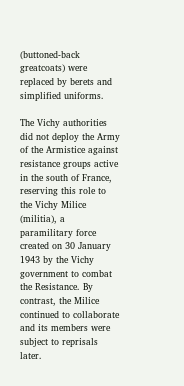(buttoned-back greatcoats) were replaced by berets and simplified uniforms.

The Vichy authorities did not deploy the Army of the Armistice against resistance groups active in the south of France, reserving this role to the Vichy Milice (militia), a paramilitary force created on 30 January 1943 by the Vichy government to combat the Resistance. By contrast, the Milice continued to collaborate and its members were subject to reprisals later.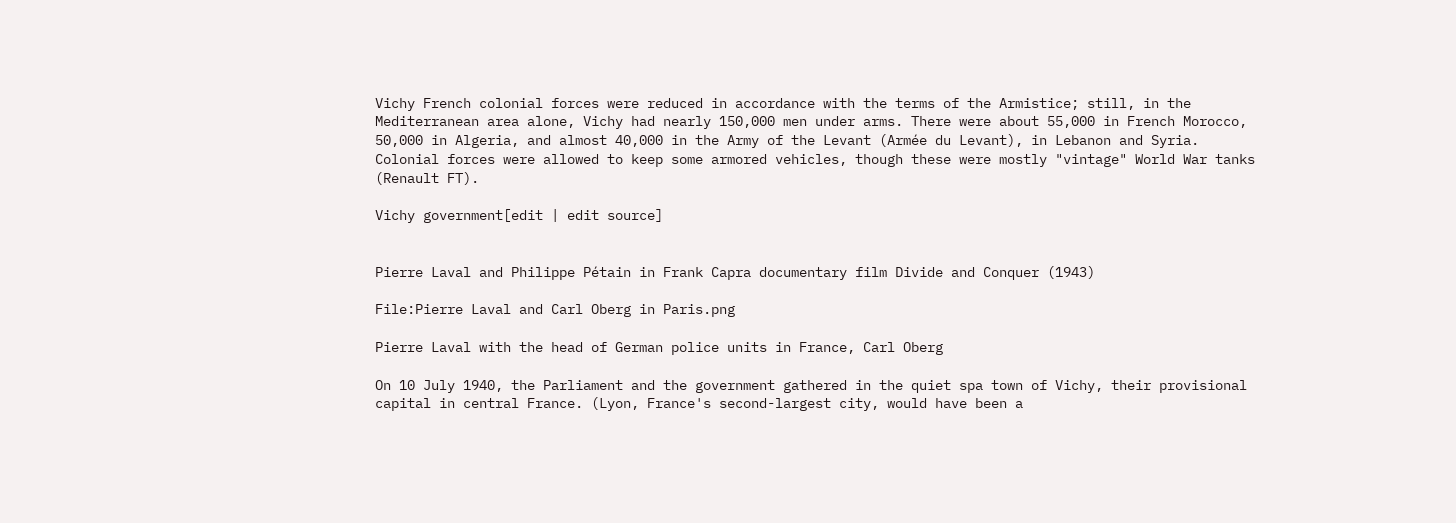Vichy French colonial forces were reduced in accordance with the terms of the Armistice; still, in the Mediterranean area alone, Vichy had nearly 150,000 men under arms. There were about 55,000 in French Morocco, 50,000 in Algeria, and almost 40,000 in the Army of the Levant (Armée du Levant), in Lebanon and Syria. Colonial forces were allowed to keep some armored vehicles, though these were mostly "vintage" World War tanks (Renault FT).

Vichy government[edit | edit source]


Pierre Laval and Philippe Pétain in Frank Capra documentary film Divide and Conquer (1943)

File:Pierre Laval and Carl Oberg in Paris.png

Pierre Laval with the head of German police units in France, Carl Oberg

On 10 July 1940, the Parliament and the government gathered in the quiet spa town of Vichy, their provisional capital in central France. (Lyon, France's second-largest city, would have been a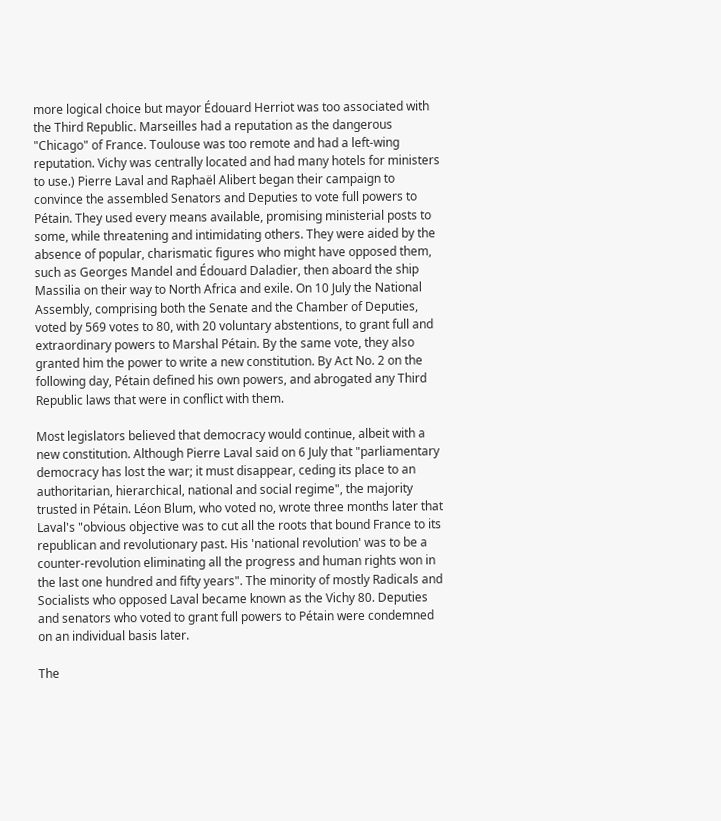more logical choice but mayor Édouard Herriot was too associated with the Third Republic. Marseilles had a reputation as the dangerous "Chicago" of France. Toulouse was too remote and had a left-wing reputation. Vichy was centrally located and had many hotels for ministers to use.) Pierre Laval and Raphaël Alibert began their campaign to convince the assembled Senators and Deputies to vote full powers to Pétain. They used every means available, promising ministerial posts to some, while threatening and intimidating others. They were aided by the absence of popular, charismatic figures who might have opposed them, such as Georges Mandel and Édouard Daladier, then aboard the ship Massilia on their way to North Africa and exile. On 10 July the National Assembly, comprising both the Senate and the Chamber of Deputies, voted by 569 votes to 80, with 20 voluntary abstentions, to grant full and extraordinary powers to Marshal Pétain. By the same vote, they also granted him the power to write a new constitution. By Act No. 2 on the following day, Pétain defined his own powers, and abrogated any Third Republic laws that were in conflict with them.

Most legislators believed that democracy would continue, albeit with a new constitution. Although Pierre Laval said on 6 July that "parliamentary democracy has lost the war; it must disappear, ceding its place to an authoritarian, hierarchical, national and social regime", the majority trusted in Pétain. Léon Blum, who voted no, wrote three months later that Laval's "obvious objective was to cut all the roots that bound France to its republican and revolutionary past. His 'national revolution' was to be a counter-revolution eliminating all the progress and human rights won in the last one hundred and fifty years". The minority of mostly Radicals and Socialists who opposed Laval became known as the Vichy 80. Deputies and senators who voted to grant full powers to Pétain were condemned on an individual basis later.

The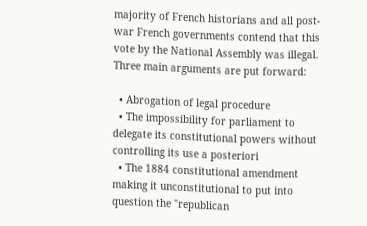majority of French historians and all post-war French governments contend that this vote by the National Assembly was illegal. Three main arguments are put forward:

  • Abrogation of legal procedure
  • The impossibility for parliament to delegate its constitutional powers without controlling its use a posteriori
  • The 1884 constitutional amendment making it unconstitutional to put into question the "republican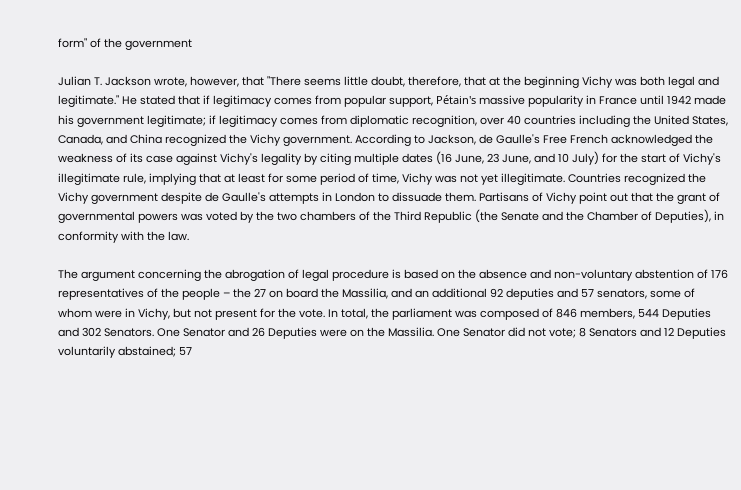form" of the government

Julian T. Jackson wrote, however, that "There seems little doubt, therefore, that at the beginning Vichy was both legal and legitimate." He stated that if legitimacy comes from popular support, Pétain's massive popularity in France until 1942 made his government legitimate; if legitimacy comes from diplomatic recognition, over 40 countries including the United States, Canada, and China recognized the Vichy government. According to Jackson, de Gaulle's Free French acknowledged the weakness of its case against Vichy's legality by citing multiple dates (16 June, 23 June, and 10 July) for the start of Vichy's illegitimate rule, implying that at least for some period of time, Vichy was not yet illegitimate. Countries recognized the Vichy government despite de Gaulle's attempts in London to dissuade them. Partisans of Vichy point out that the grant of governmental powers was voted by the two chambers of the Third Republic (the Senate and the Chamber of Deputies), in conformity with the law.

The argument concerning the abrogation of legal procedure is based on the absence and non-voluntary abstention of 176 representatives of the people – the 27 on board the Massilia, and an additional 92 deputies and 57 senators, some of whom were in Vichy, but not present for the vote. In total, the parliament was composed of 846 members, 544 Deputies and 302 Senators. One Senator and 26 Deputies were on the Massilia. One Senator did not vote; 8 Senators and 12 Deputies voluntarily abstained; 57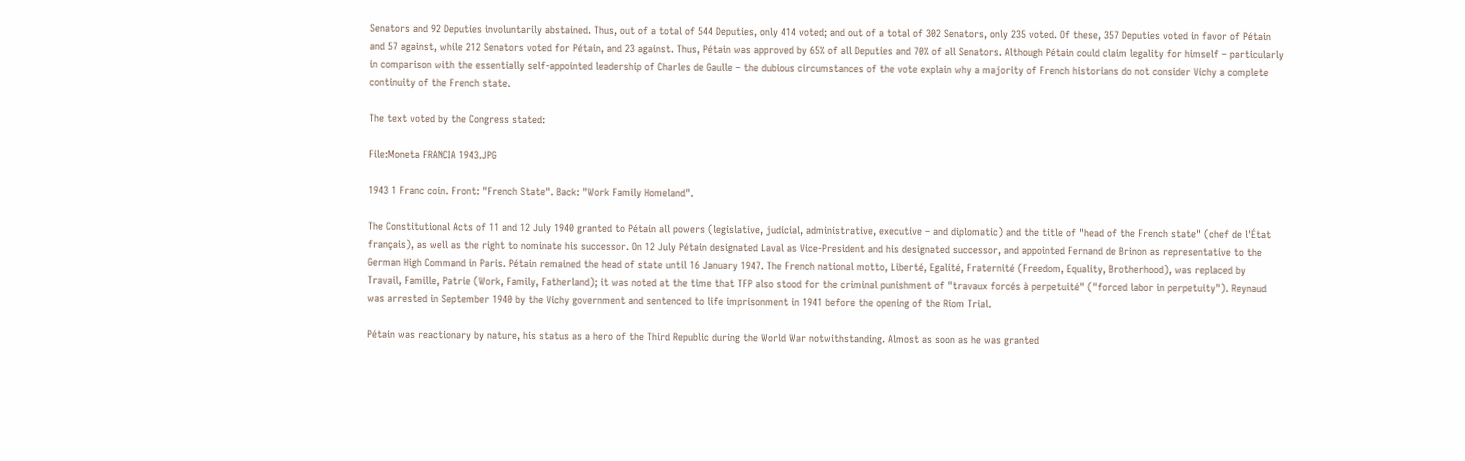Senators and 92 Deputies involuntarily abstained. Thus, out of a total of 544 Deputies, only 414 voted; and out of a total of 302 Senators, only 235 voted. Of these, 357 Deputies voted in favor of Pétain and 57 against, while 212 Senators voted for Pétain, and 23 against. Thus, Pétain was approved by 65% of all Deputies and 70% of all Senators. Although Pétain could claim legality for himself – particularly in comparison with the essentially self-appointed leadership of Charles de Gaulle – the dubious circumstances of the vote explain why a majority of French historians do not consider Vichy a complete continuity of the French state.

The text voted by the Congress stated:

File:Moneta FRANCIA 1943.JPG

1943 1 Franc coin. Front: "French State". Back: "Work Family Homeland".

The Constitutional Acts of 11 and 12 July 1940 granted to Pétain all powers (legislative, judicial, administrative, executive – and diplomatic) and the title of "head of the French state" (chef de l'État français), as well as the right to nominate his successor. On 12 July Pétain designated Laval as Vice-President and his designated successor, and appointed Fernand de Brinon as representative to the German High Command in Paris. Pétain remained the head of state until 16 January 1947. The French national motto, Liberté, Egalité, Fraternité (Freedom, Equality, Brotherhood), was replaced by Travail, Famille, Patrie (Work, Family, Fatherland); it was noted at the time that TFP also stood for the criminal punishment of "travaux forcés à perpetuité" ("forced labor in perpetuity"). Reynaud was arrested in September 1940 by the Vichy government and sentenced to life imprisonment in 1941 before the opening of the Riom Trial.

Pétain was reactionary by nature, his status as a hero of the Third Republic during the World War notwithstanding. Almost as soon as he was granted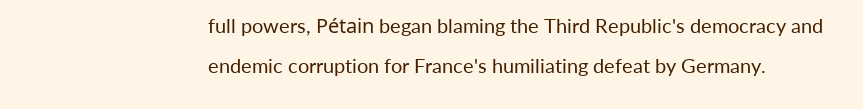full powers, Pétain began blaming the Third Republic's democracy and endemic corruption for France's humiliating defeat by Germany.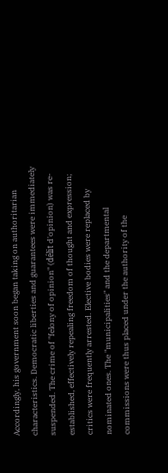Accordingly, his government soon began taking on authoritarian characteristics. Democratic liberties and guarantees were immediately suspended. The crime of "felony of opinion" (délit d'opinion) was re-established, effectively repealing freedom of thought and expression; critics were frequently arrested. Elective bodies were replaced by nominated ones. The "municipalities" and the departmental commissions were thus placed under the authority of the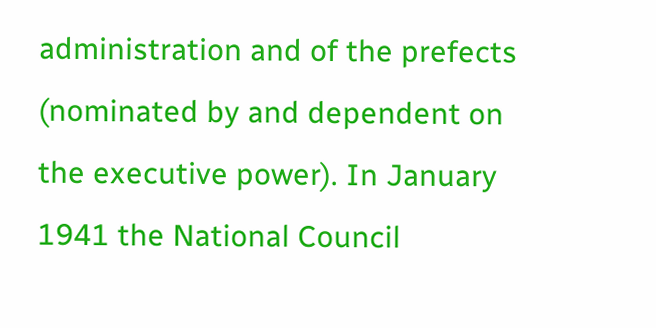administration and of the prefects (nominated by and dependent on the executive power). In January 1941 the National Council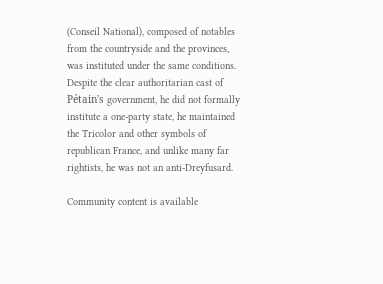(Conseil National), composed of notables from the countryside and the provinces, was instituted under the same conditions. Despite the clear authoritarian cast of Pétain's government, he did not formally institute a one-party state, he maintained the Tricolor and other symbols of republican France, and unlike many far rightists, he was not an anti-Dreyfusard.

Community content is available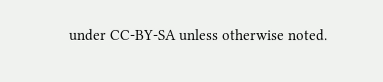under CC-BY-SA unless otherwise noted.